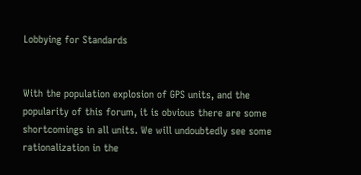Lobbying for Standards


With the population explosion of GPS units, and the popularity of this forum, it is obvious there are some shortcomings in all units. We will undoubtedly see some rationalization in the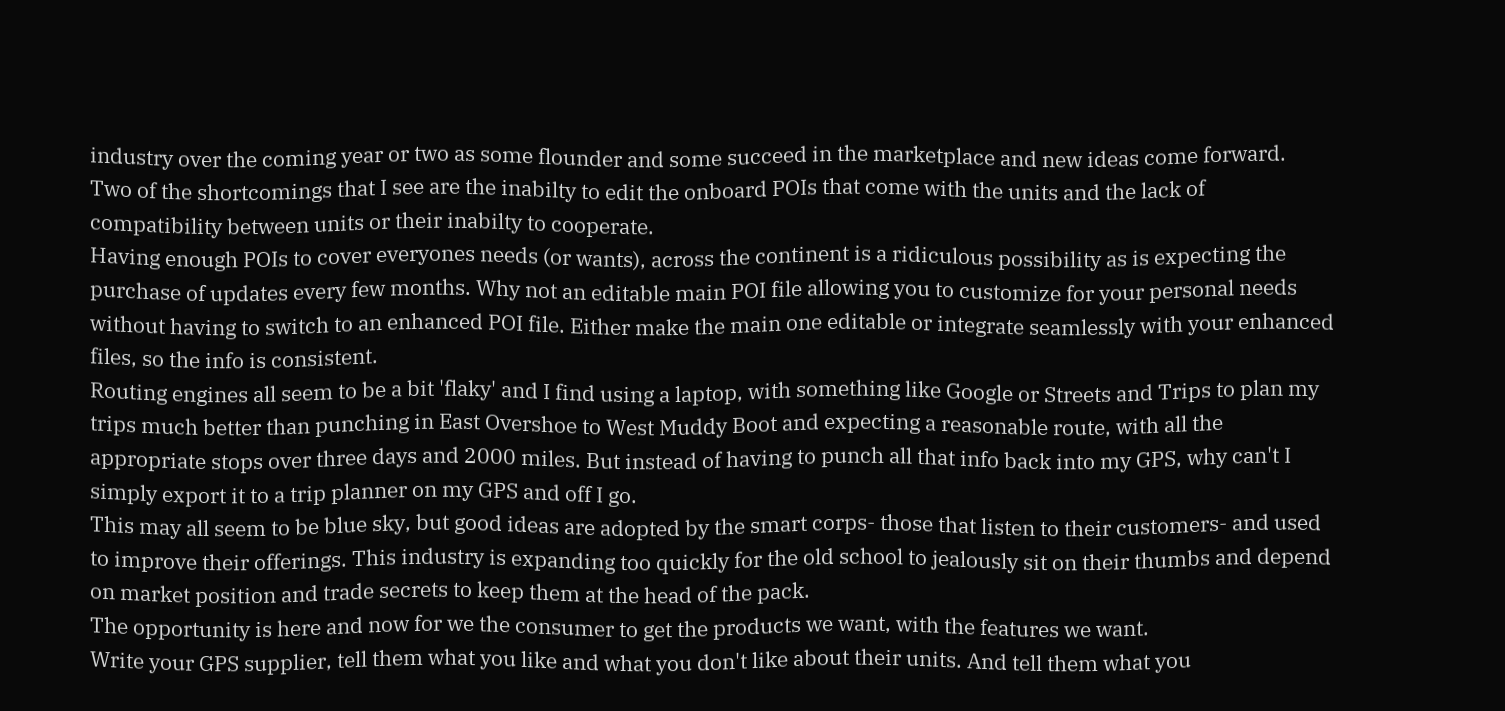industry over the coming year or two as some flounder and some succeed in the marketplace and new ideas come forward.
Two of the shortcomings that I see are the inabilty to edit the onboard POIs that come with the units and the lack of compatibility between units or their inabilty to cooperate.
Having enough POIs to cover everyones needs (or wants), across the continent is a ridiculous possibility as is expecting the purchase of updates every few months. Why not an editable main POI file allowing you to customize for your personal needs without having to switch to an enhanced POI file. Either make the main one editable or integrate seamlessly with your enhanced files, so the info is consistent.
Routing engines all seem to be a bit 'flaky' and I find using a laptop, with something like Google or Streets and Trips to plan my trips much better than punching in East Overshoe to West Muddy Boot and expecting a reasonable route, with all the appropriate stops over three days and 2000 miles. But instead of having to punch all that info back into my GPS, why can't I simply export it to a trip planner on my GPS and off I go.
This may all seem to be blue sky, but good ideas are adopted by the smart corps- those that listen to their customers- and used to improve their offerings. This industry is expanding too quickly for the old school to jealously sit on their thumbs and depend on market position and trade secrets to keep them at the head of the pack.
The opportunity is here and now for we the consumer to get the products we want, with the features we want.
Write your GPS supplier, tell them what you like and what you don't like about their units. And tell them what you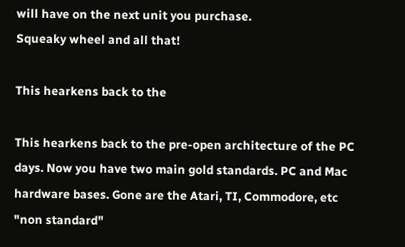will have on the next unit you purchase.
Squeaky wheel and all that!

This hearkens back to the

This hearkens back to the pre-open architecture of the PC days. Now you have two main gold standards. PC and Mac hardware bases. Gone are the Atari, TI, Commodore, etc "non standard"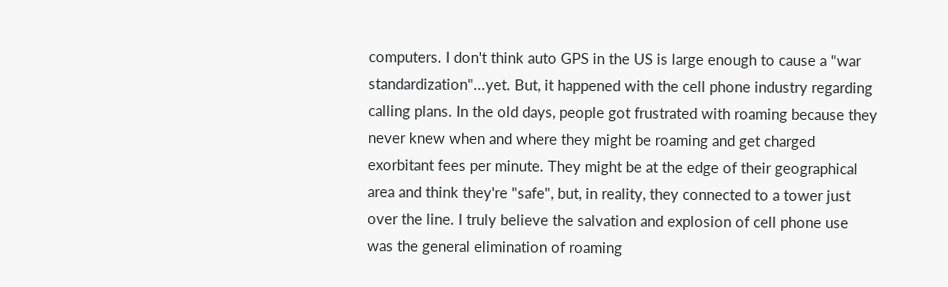computers. I don't think auto GPS in the US is large enough to cause a "war standardization"...yet. But, it happened with the cell phone industry regarding calling plans. In the old days, people got frustrated with roaming because they never knew when and where they might be roaming and get charged exorbitant fees per minute. They might be at the edge of their geographical area and think they're "safe", but, in reality, they connected to a tower just over the line. I truly believe the salvation and explosion of cell phone use was the general elimination of roaming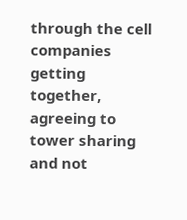through the cell companies getting together, agreeing to tower sharing and not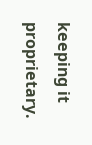keeping it proprietary.